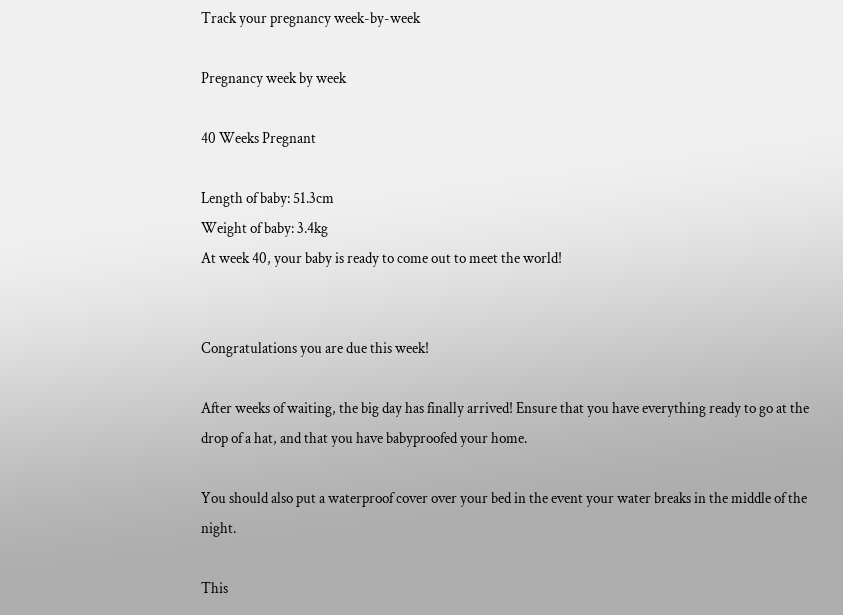Track your pregnancy week-by-week

Pregnancy week by week

40 Weeks Pregnant

Length of baby: 51.3cm
Weight of baby: 3.4kg
At week 40, your baby is ready to come out to meet the world!


Congratulations you are due this week!

After weeks of waiting, the big day has finally arrived! Ensure that you have everything ready to go at the drop of a hat, and that you have babyproofed your home.

You should also put a waterproof cover over your bed in the event your water breaks in the middle of the night.

This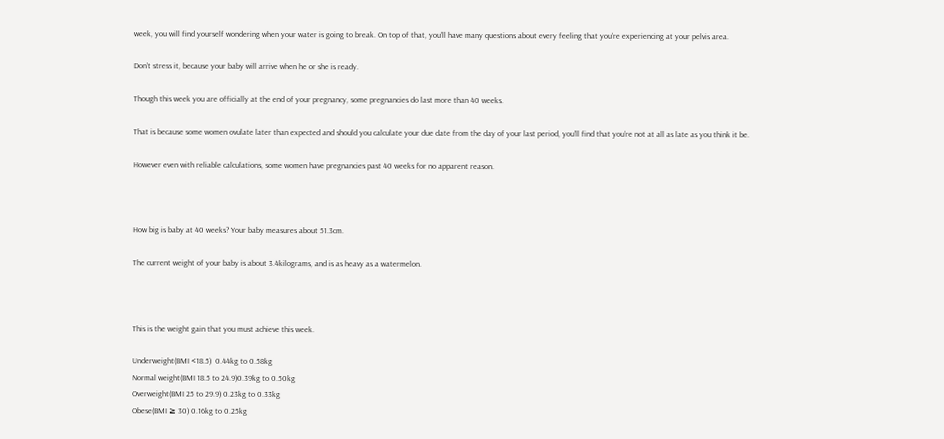week, you will find yourself wondering when your water is going to break. On top of that, you’ll have many questions about every feeling that you’re experiencing at your pelvis area.

Don’t stress it, because your baby will arrive when he or she is ready.

Though this week you are officially at the end of your pregnancy, some pregnancies do last more than 40 weeks.

That is because some women ovulate later than expected and should you calculate your due date from the day of your last period, you’ll find that you’re not at all as late as you think it be.

However even with reliable calculations, some women have pregnancies past 40 weeks for no apparent reason.



How big is baby at 40 weeks? Your baby measures about 51.3cm.

The current weight of your baby is about 3.4kilograms, and is as heavy as a watermelon.



This is the weight gain that you must achieve this week.

Underweight(BMI <18.5)  0.44kg to 0.58kg
Normal weight(BMI 18.5 to 24.9)0.39kg to 0.50kg
Overweight(BMI 25 to 29.9) 0.23kg to 0.33kg
Obese(BMI ≥ 30) 0.16kg to 0.25kg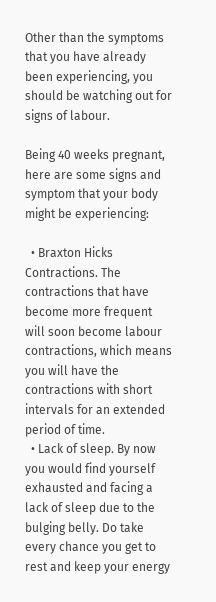Other than the symptoms that you have already been experiencing, you should be watching out for signs of labour.

Being 40 weeks pregnant, here are some signs and symptom that your body might be experiencing:

  • Braxton Hicks Contractions. The contractions that have become more frequent will soon become labour contractions, which means you will have the contractions with short intervals for an extended period of time.
  • Lack of sleep. By now you would find yourself exhausted and facing a lack of sleep due to the bulging belly. Do take every chance you get to rest and keep your energy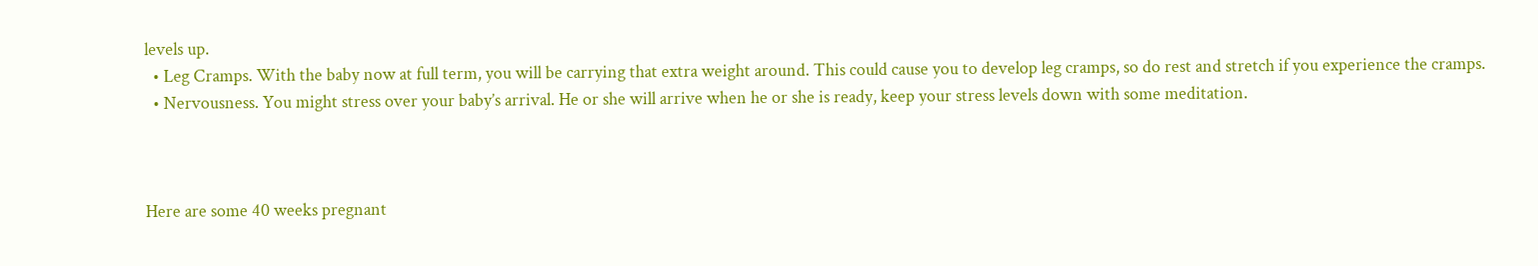levels up.
  • Leg Cramps. With the baby now at full term, you will be carrying that extra weight around. This could cause you to develop leg cramps, so do rest and stretch if you experience the cramps.
  • Nervousness. You might stress over your baby’s arrival. He or she will arrive when he or she is ready, keep your stress levels down with some meditation.



Here are some 40 weeks pregnant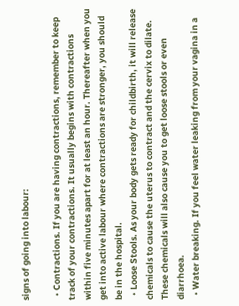signs of going into labour:

  • Contractions. If you are having contractions, remember to keep track of your contractions. It usually begins with contractions within five minutes apart for at least an hour. Thereafter when you get into active labour where contractions are stronger, you should be in the hospital.
  • Loose Stools. As your body gets ready for childbirth, it will release chemicals to cause the uterus to contract and the cervix to dilate. These chemicals will also cause you to get loose stools or even diarrhoea.
  • Water breaking. If you feel water leaking from your vagina in a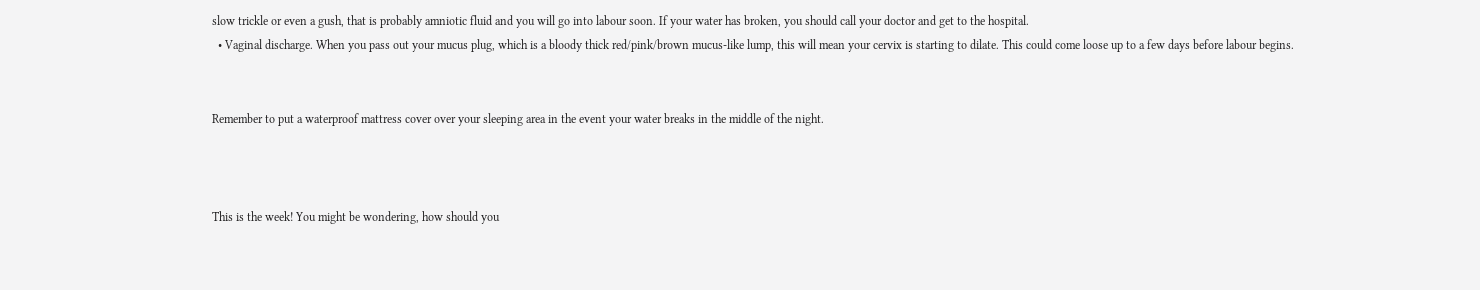slow trickle or even a gush, that is probably amniotic fluid and you will go into labour soon. If your water has broken, you should call your doctor and get to the hospital.
  • Vaginal discharge. When you pass out your mucus plug, which is a bloody thick red/pink/brown mucus-like lump, this will mean your cervix is starting to dilate. This could come loose up to a few days before labour begins.


Remember to put a waterproof mattress cover over your sleeping area in the event your water breaks in the middle of the night.



This is the week! You might be wondering, how should you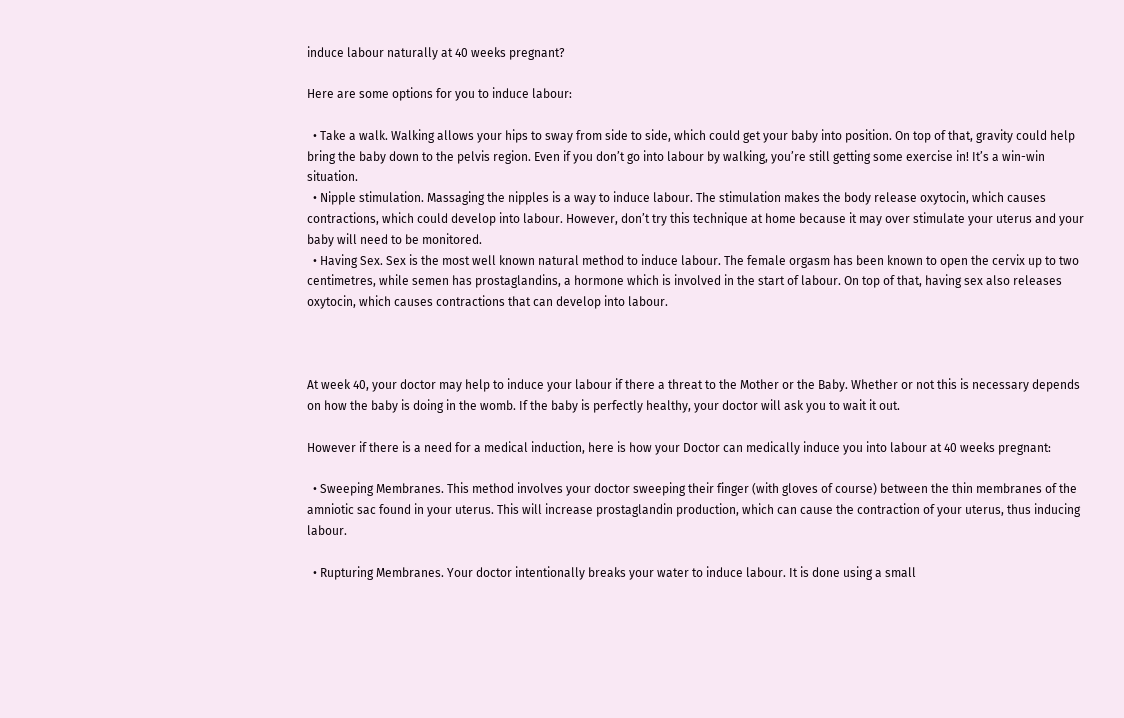induce labour naturally at 40 weeks pregnant?

Here are some options for you to induce labour:

  • Take a walk. Walking allows your hips to sway from side to side, which could get your baby into position. On top of that, gravity could help bring the baby down to the pelvis region. Even if you don’t go into labour by walking, you’re still getting some exercise in! It’s a win-win situation.
  • Nipple stimulation. Massaging the nipples is a way to induce labour. The stimulation makes the body release oxytocin, which causes contractions, which could develop into labour. However, don’t try this technique at home because it may over stimulate your uterus and your baby will need to be monitored.
  • Having Sex. Sex is the most well known natural method to induce labour. The female orgasm has been known to open the cervix up to two centimetres, while semen has prostaglandins, a hormone which is involved in the start of labour. On top of that, having sex also releases oxytocin, which causes contractions that can develop into labour.



At week 40, your doctor may help to induce your labour if there a threat to the Mother or the Baby. Whether or not this is necessary depends on how the baby is doing in the womb. If the baby is perfectly healthy, your doctor will ask you to wait it out.

However if there is a need for a medical induction, here is how your Doctor can medically induce you into labour at 40 weeks pregnant:

  • Sweeping Membranes. This method involves your doctor sweeping their finger (with gloves of course) between the thin membranes of the amniotic sac found in your uterus. This will increase prostaglandin production, which can cause the contraction of your uterus, thus inducing labour.

  • Rupturing Membranes. Your doctor intentionally breaks your water to induce labour. It is done using a small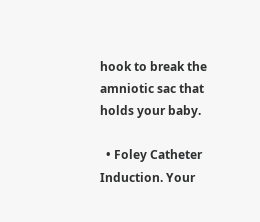hook to break the amniotic sac that holds your baby.

  • Foley Catheter Induction. Your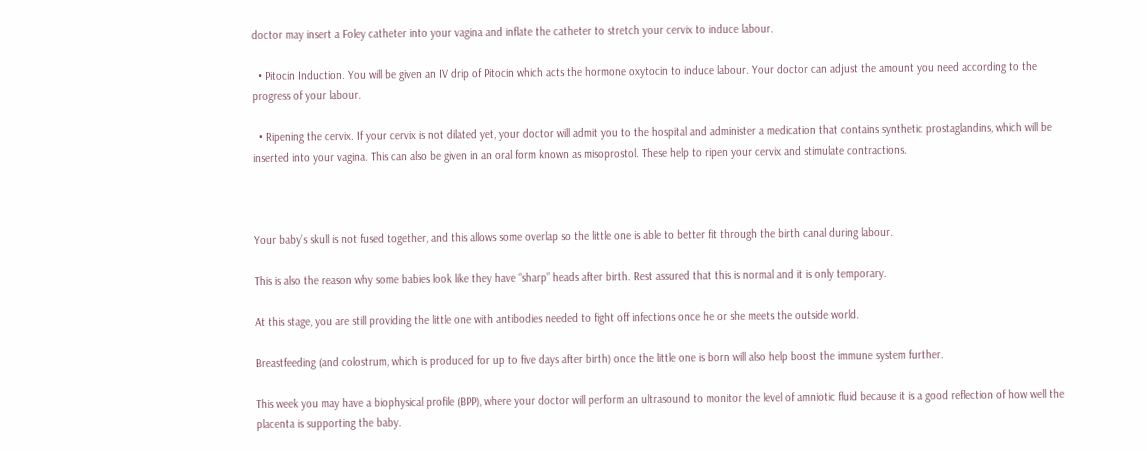doctor may insert a Foley catheter into your vagina and inflate the catheter to stretch your cervix to induce labour.

  • Pitocin Induction. You will be given an IV drip of Pitocin which acts the hormone oxytocin to induce labour. Your doctor can adjust the amount you need according to the progress of your labour.

  • Ripening the cervix. If your cervix is not dilated yet, your doctor will admit you to the hospital and administer a medication that contains synthetic prostaglandins, which will be inserted into your vagina. This can also be given in an oral form known as misoprostol. These help to ripen your cervix and stimulate contractions.



Your baby’s skull is not fused together, and this allows some overlap so the little one is able to better fit through the birth canal during labour.

This is also the reason why some babies look like they have “sharp” heads after birth. Rest assured that this is normal and it is only temporary.

At this stage, you are still providing the little one with antibodies needed to fight off infections once he or she meets the outside world.

Breastfeeding (and colostrum, which is produced for up to five days after birth) once the little one is born will also help boost the immune system further.

This week you may have a biophysical profile (BPP), where your doctor will perform an ultrasound to monitor the level of amniotic fluid because it is a good reflection of how well the placenta is supporting the baby.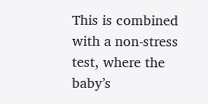This is combined with a non-stress test, where the baby’s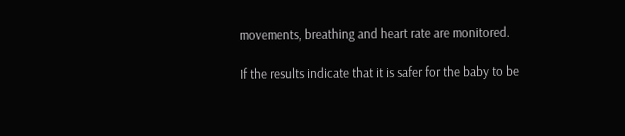movements, breathing and heart rate are monitored.

If the results indicate that it is safer for the baby to be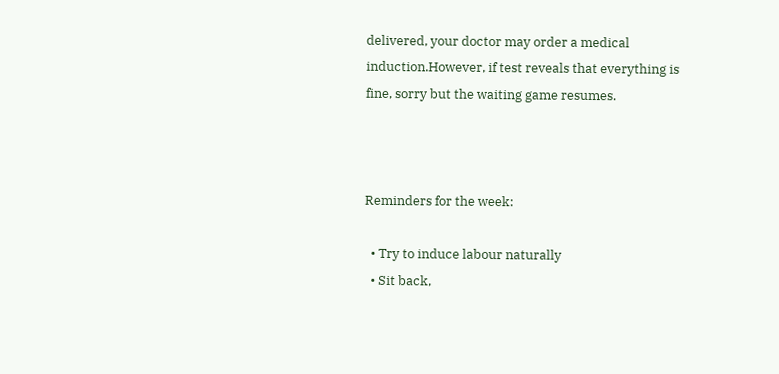delivered, your doctor may order a medical induction.However, if test reveals that everything is fine, sorry but the waiting game resumes.



Reminders for the week:

  • Try to induce labour naturally
  • Sit back,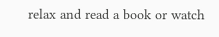relax and read a book or watch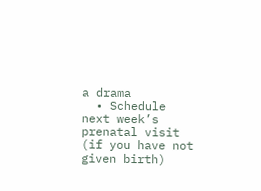a drama
  • Schedule next week’s prenatal visit (if you have not given birth)